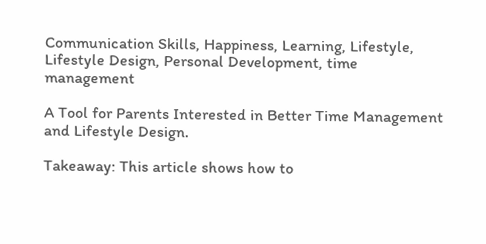Communication Skills, Happiness, Learning, Lifestyle, Lifestyle Design, Personal Development, time management

A Tool for Parents Interested in Better Time Management and Lifestyle Design.

Takeaway: This article shows how to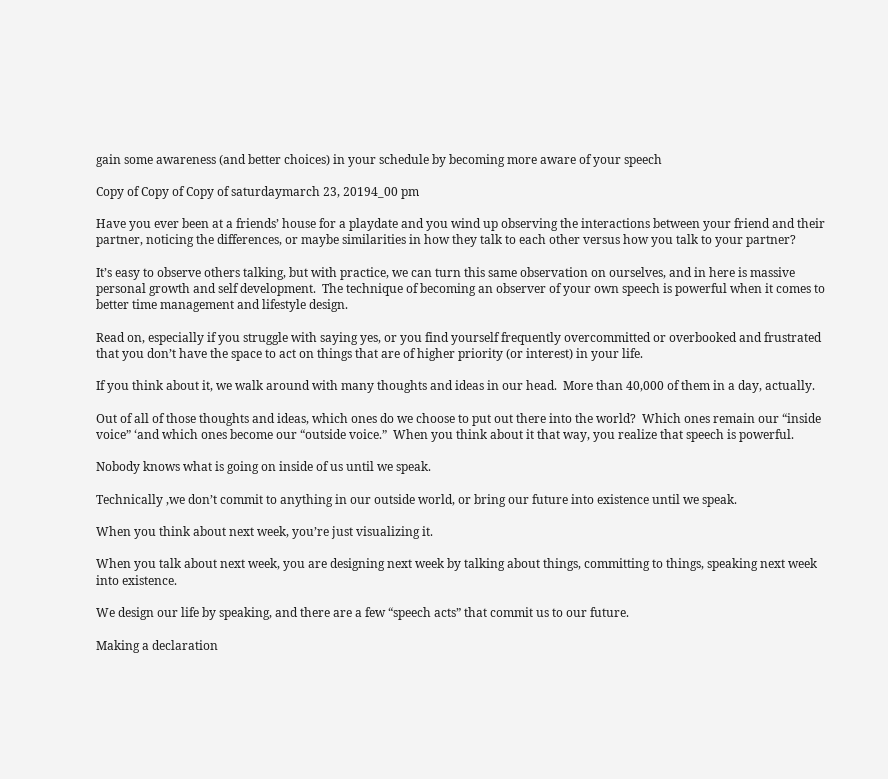gain some awareness (and better choices) in your schedule by becoming more aware of your speech

Copy of Copy of Copy of saturdaymarch 23, 20194_00 pm

Have you ever been at a friends’ house for a playdate and you wind up observing the interactions between your friend and their partner, noticing the differences, or maybe similarities in how they talk to each other versus how you talk to your partner?

It’s easy to observe others talking, but with practice, we can turn this same observation on ourselves, and in here is massive personal growth and self development.  The technique of becoming an observer of your own speech is powerful when it comes to better time management and lifestyle design.

Read on, especially if you struggle with saying yes, or you find yourself frequently overcommitted or overbooked and frustrated that you don’t have the space to act on things that are of higher priority (or interest) in your life.

If you think about it, we walk around with many thoughts and ideas in our head.  More than 40,000 of them in a day, actually.

Out of all of those thoughts and ideas, which ones do we choose to put out there into the world?  Which ones remain our “inside voice” ‘and which ones become our “outside voice.”  When you think about it that way, you realize that speech is powerful.

Nobody knows what is going on inside of us until we speak.

Technically ,we don’t commit to anything in our outside world, or bring our future into existence until we speak.

When you think about next week, you’re just visualizing it.

When you talk about next week, you are designing next week by talking about things, committing to things, speaking next week into existence.

We design our life by speaking, and there are a few “speech acts” that commit us to our future.

Making a declaration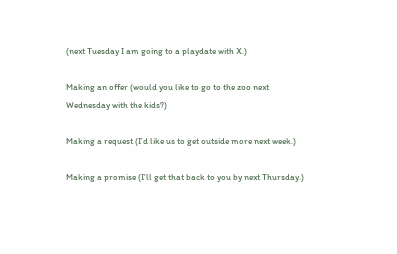(next Tuesday I am going to a playdate with X.)

Making an offer (would you like to go to the zoo next Wednesday with the kids?)

Making a request (I’d like us to get outside more next week.)

Making a promise (I’ll get that back to you by next Thursday.)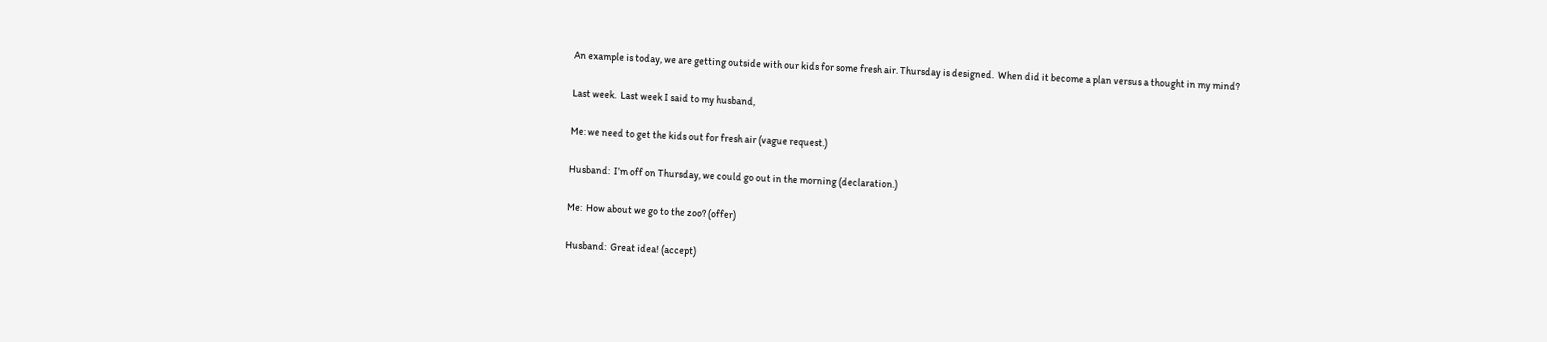An example is today, we are getting outside with our kids for some fresh air. Thursday is designed.  When did it become a plan versus a thought in my mind?

Last week.  Last week I said to my husband,

Me: we need to get the kids out for fresh air (vague request.)

Husband:  I’m off on Thursday, we could go out in the morning (declaration.)

Me:  How about we go to the zoo? (offer)

Husband:  Great idea! (accept)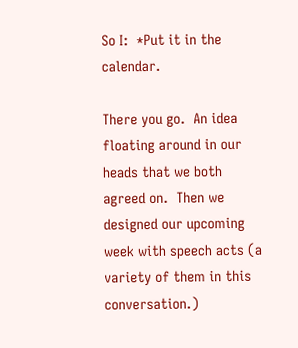So I:  *Put it in the calendar.

There you go.  An idea floating around in our heads that we both agreed on.  Then we designed our upcoming week with speech acts (a variety of them in this conversation.)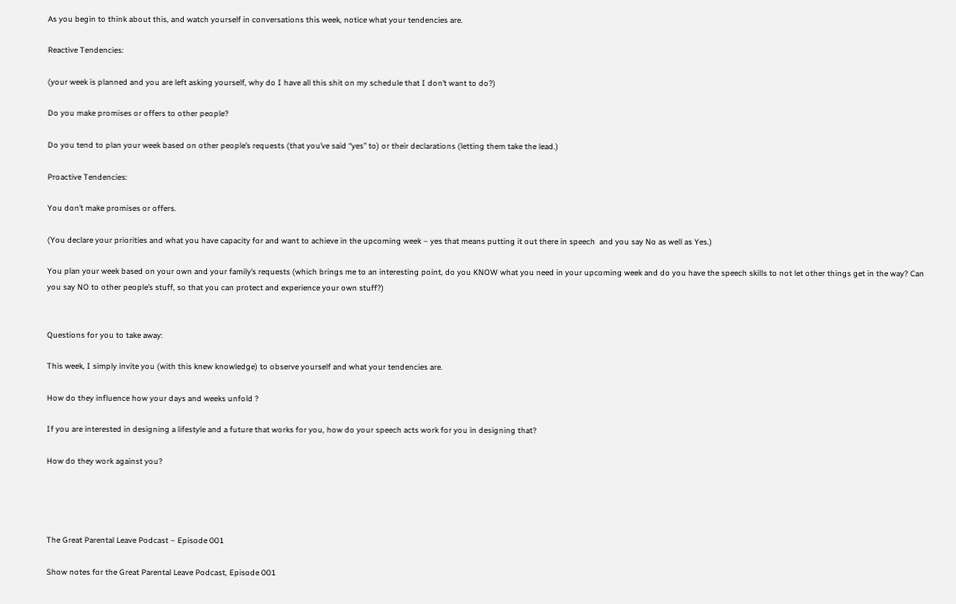As you begin to think about this, and watch yourself in conversations this week, notice what your tendencies are.

Reactive Tendencies:

(your week is planned and you are left asking yourself, why do I have all this shit on my schedule that I don’t want to do?)

Do you make promises or offers to other people?

Do you tend to plan your week based on other people’s requests (that you’ve said “yes” to) or their declarations (letting them take the lead.)

Proactive Tendencies:

You don’t make promises or offers.

(You declare your priorities and what you have capacity for and want to achieve in the upcoming week – yes that means putting it out there in speech  and you say No as well as Yes.)

You plan your week based on your own and your family’s requests (which brings me to an interesting point, do you KNOW what you need in your upcoming week and do you have the speech skills to not let other things get in the way? Can you say NO to other people’s stuff, so that you can protect and experience your own stuff?)


Questions for you to take away:

This week, I simply invite you (with this knew knowledge) to observe yourself and what your tendencies are.

How do they influence how your days and weeks unfold ?

If you are interested in designing a lifestyle and a future that works for you, how do your speech acts work for you in designing that?

How do they work against you?




The Great Parental Leave Podcast – Episode 001

Show notes for the Great Parental Leave Podcast, Episode 001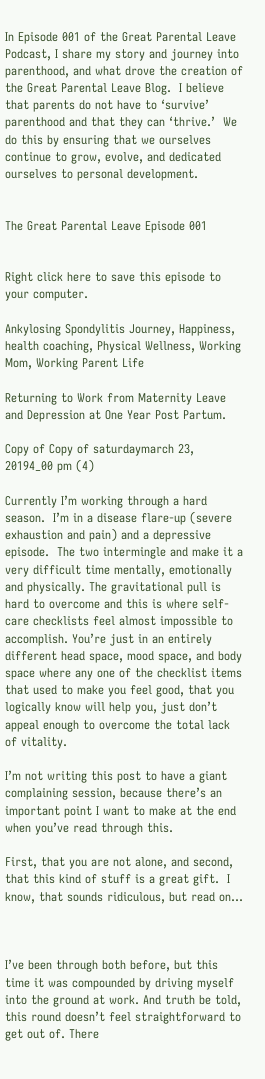In Episode 001 of the Great Parental Leave Podcast, I share my story and journey into parenthood, and what drove the creation of the Great Parental Leave Blog.  I believe that parents do not have to ‘survive’ parenthood and that they can ‘thrive.’  We do this by ensuring that we ourselves continue to grow, evolve, and dedicated ourselves to personal development.


The Great Parental Leave Episode 001


Right click here to save this episode to your computer.

Ankylosing Spondylitis Journey, Happiness, health coaching, Physical Wellness, Working Mom, Working Parent Life

Returning to Work from Maternity Leave and Depression at One Year Post Partum.

Copy of Copy of saturdaymarch 23, 20194_00 pm (4)

Currently I’m working through a hard season.  I’m in a disease flare-up (severe exhaustion and pain) and a depressive episode.  The two intermingle and make it a very difficult time mentally, emotionally and physically. The gravitational pull is hard to overcome and this is where self-care checklists feel almost impossible to accomplish. You’re just in an entirely different head space, mood space, and body space where any one of the checklist items that used to make you feel good, that you logically know will help you, just don’t appeal enough to overcome the total lack of vitality.

I’m not writing this post to have a giant complaining session, because there’s an important point I want to make at the end when you’ve read through this.

First, that you are not alone, and second, that this kind of stuff is a great gift.  I know, that sounds ridiculous, but read on…



I’ve been through both before, but this time it was compounded by driving myself into the ground at work. And truth be told, this round doesn’t feel straightforward to get out of. There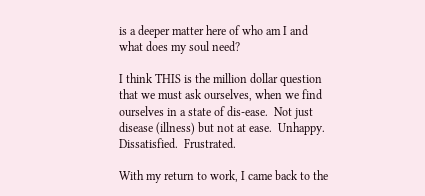is a deeper matter here of who am I and what does my soul need?

I think THIS is the million dollar question that we must ask ourselves, when we find ourselves in a state of dis-ease.  Not just disease (illness) but not at ease.  Unhappy. Dissatisfied.  Frustrated.

With my return to work, I came back to the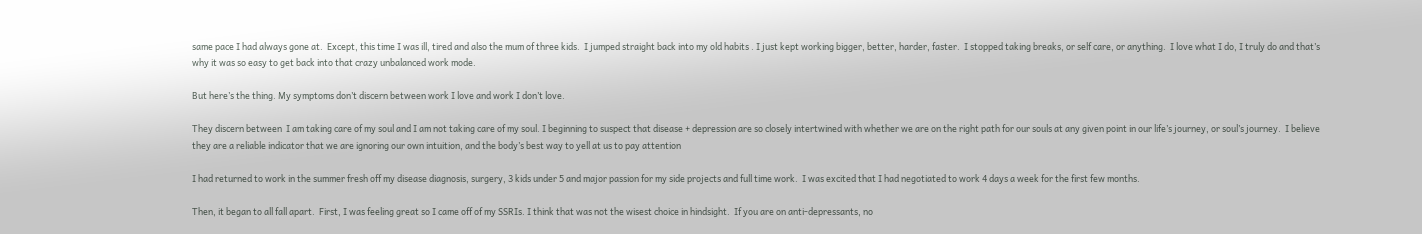same pace I had always gone at.  Except, this time I was ill, tired and also the mum of three kids.  I jumped straight back into my old habits . I just kept working bigger, better, harder, faster.  I stopped taking breaks, or self care, or anything.  I love what I do, I truly do and that’s why it was so easy to get back into that crazy unbalanced work mode.

But here’s the thing. My symptoms don’t discern between work I love and work I don’t love.

They discern between  I am taking care of my soul and I am not taking care of my soul. I beginning to suspect that disease + depression are so closely intertwined with whether we are on the right path for our souls at any given point in our life’s journey, or soul’s journey.  I believe they are a reliable indicator that we are ignoring our own intuition, and the body’s best way to yell at us to pay attention

I had returned to work in the summer fresh off my disease diagnosis, surgery, 3 kids under 5 and major passion for my side projects and full time work.  I was excited that I had negotiated to work 4 days a week for the first few months.

Then, it began to all fall apart.  First, I was feeling great so I came off of my SSRIs. I think that was not the wisest choice in hindsight.  If you are on anti-depressants, no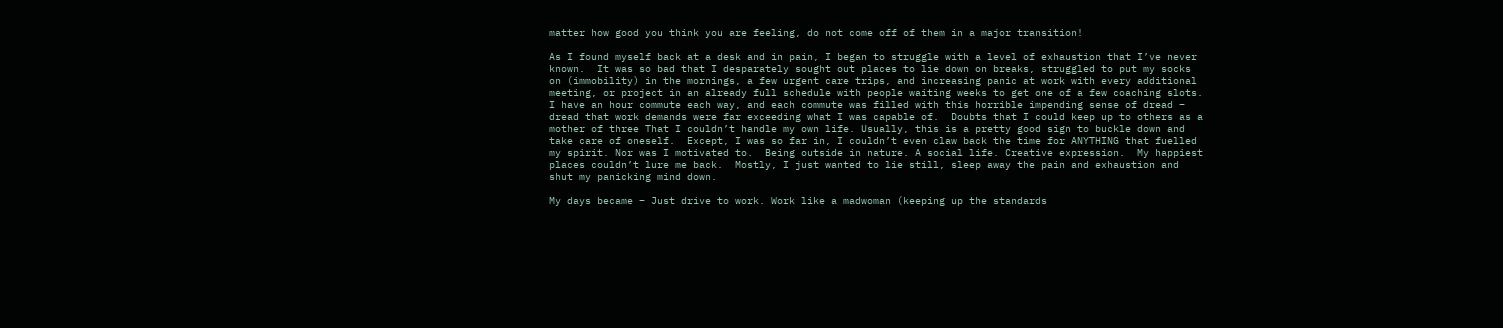matter how good you think you are feeling, do not come off of them in a major transition!

As I found myself back at a desk and in pain, I began to struggle with a level of exhaustion that I’ve never known.  It was so bad that I desparately sought out places to lie down on breaks, struggled to put my socks on (immobility) in the mornings, a few urgent care trips, and increasing panic at work with every additional meeting, or project in an already full schedule with people waiting weeks to get one of a few coaching slots. I have an hour commute each way, and each commute was filled with this horrible impending sense of dread – dread that work demands were far exceeding what I was capable of.  Doubts that I could keep up to others as a mother of three That I couldn’t handle my own life. Usually, this is a pretty good sign to buckle down and take care of oneself.  Except, I was so far in, I couldn’t even claw back the time for ANYTHING that fuelled my spirit. Nor was I motivated to.  Being outside in nature. A social life. Creative expression.  My happiest places couldn’t lure me back.  Mostly, I just wanted to lie still, sleep away the pain and exhaustion and shut my panicking mind down.

My days became – Just drive to work. Work like a madwoman (keeping up the standards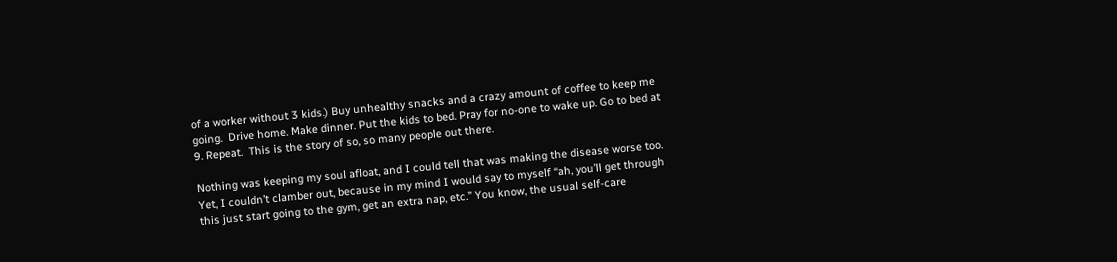of a worker without 3 kids.) Buy unhealthy snacks and a crazy amount of coffee to keep me going.  Drive home. Make dinner. Put the kids to bed. Pray for no-one to wake up. Go to bed at 9. Repeat.  This is the story of so, so many people out there.

Nothing was keeping my soul afloat, and I could tell that was making the disease worse too. Yet, I couldn’t clamber out, because in my mind I would say to myself “ah, you’ll get through this just start going to the gym, get an extra nap, etc.” You know, the usual self-care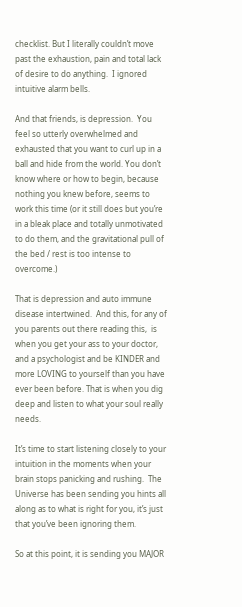checklist. But I literally couldn’t move past the exhaustion, pain and total lack of desire to do anything.  I ignored intuitive alarm bells.

And that friends, is depression.  You feel so utterly overwhelmed and exhausted that you want to curl up in a ball and hide from the world. You don’t know where or how to begin, because nothing you knew before, seems to work this time (or it still does but you’re in a bleak place and totally unmotivated to do them, and the gravitational pull of the bed / rest is too intense to overcome.)

That is depression and auto immune disease intertwined.  And this, for any of you parents out there reading this,  is when you get your ass to your doctor, and a psychologist and be KINDER and more LOVING to yourself than you have ever been before. That is when you dig deep and listen to what your soul really needs.

It’s time to start listening closely to your intuition in the moments when your brain stops panicking and rushing.  The Universe has been sending you hints all along as to what is right for you, it’s just that you’ve been ignoring them.

So at this point, it is sending you MAJOR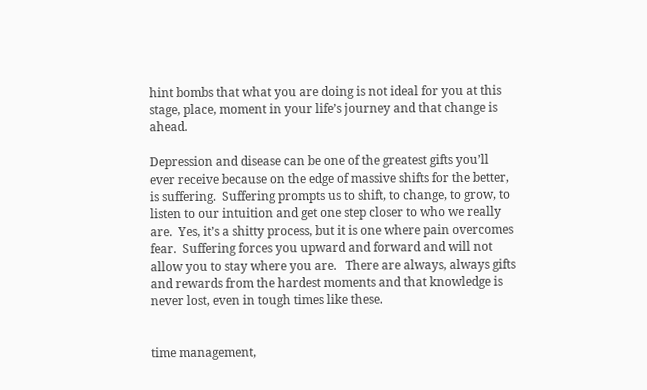hint bombs that what you are doing is not ideal for you at this stage, place, moment in your life’s journey and that change is ahead.

Depression and disease can be one of the greatest gifts you’ll ever receive because on the edge of massive shifts for the better, is suffering.  Suffering prompts us to shift, to change, to grow, to listen to our intuition and get one step closer to who we really are.  Yes, it’s a shitty process, but it is one where pain overcomes fear.  Suffering forces you upward and forward and will not allow you to stay where you are.   There are always, always gifts and rewards from the hardest moments and that knowledge is never lost, even in tough times like these.


time management,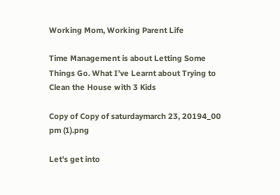Working Mom, Working Parent Life

Time Management is about Letting Some Things Go. What I’ve Learnt about Trying to Clean the House with 3 Kids

Copy of Copy of saturdaymarch 23, 20194_00 pm (1).png

Let’s get into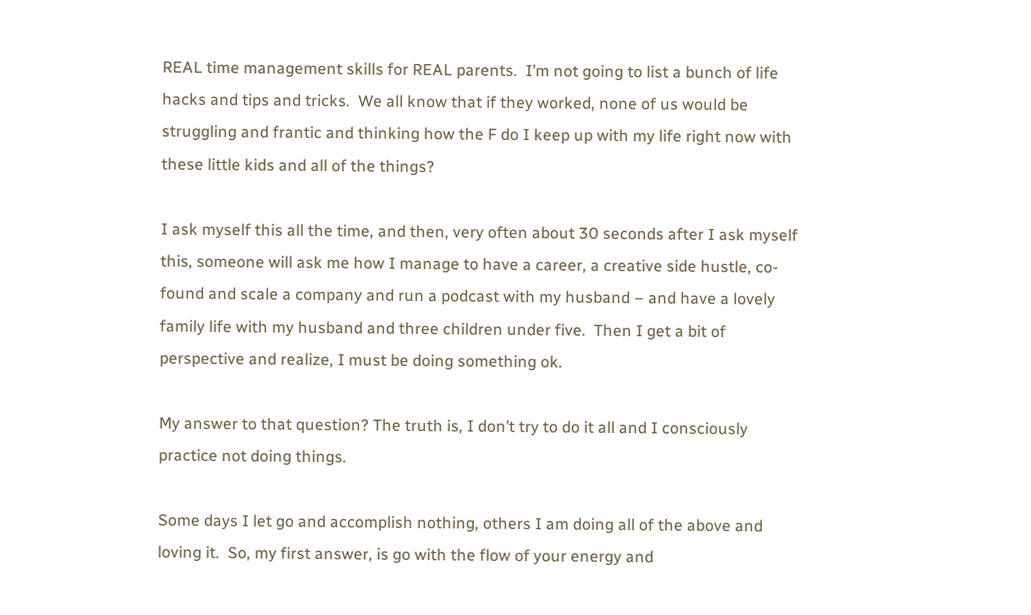REAL time management skills for REAL parents.  I’m not going to list a bunch of life hacks and tips and tricks.  We all know that if they worked, none of us would be struggling and frantic and thinking how the F do I keep up with my life right now with these little kids and all of the things?

I ask myself this all the time, and then, very often about 30 seconds after I ask myself this, someone will ask me how I manage to have a career, a creative side hustle, co-found and scale a company and run a podcast with my husband – and have a lovely family life with my husband and three children under five.  Then I get a bit of perspective and realize, I must be doing something ok.

My answer to that question? The truth is, I don’t try to do it all and I consciously practice not doing things.

Some days I let go and accomplish nothing, others I am doing all of the above and loving it.  So, my first answer, is go with the flow of your energy and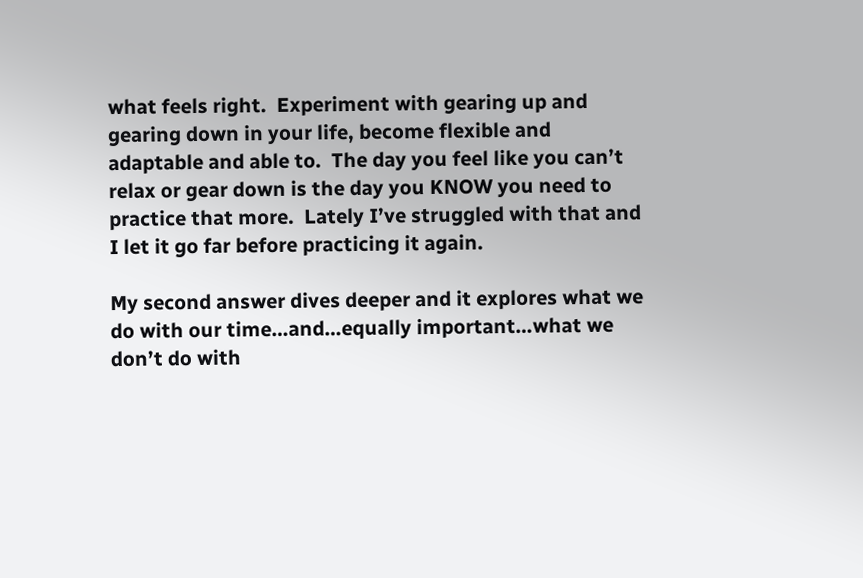what feels right.  Experiment with gearing up and gearing down in your life, become flexible and adaptable and able to.  The day you feel like you can’t relax or gear down is the day you KNOW you need to practice that more.  Lately I’ve struggled with that and I let it go far before practicing it again.

My second answer dives deeper and it explores what we do with our time…and…equally important…what we don’t do with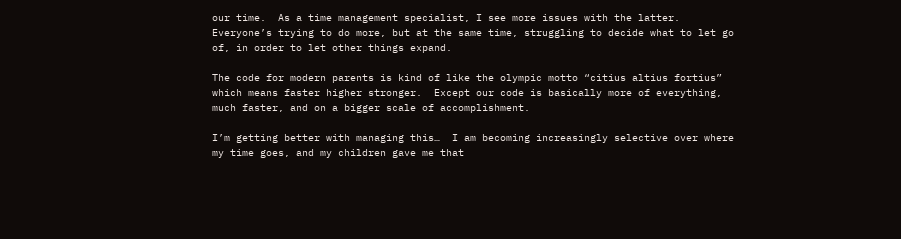our time.  As a time management specialist, I see more issues with the latter.  Everyone’s trying to do more, but at the same time, struggling to decide what to let go of, in order to let other things expand.

The code for modern parents is kind of like the olympic motto “citius altius fortius” which means faster higher stronger.  Except our code is basically more of everything, much faster, and on a bigger scale of accomplishment.

I’m getting better with managing this…  I am becoming increasingly selective over where my time goes, and my children gave me that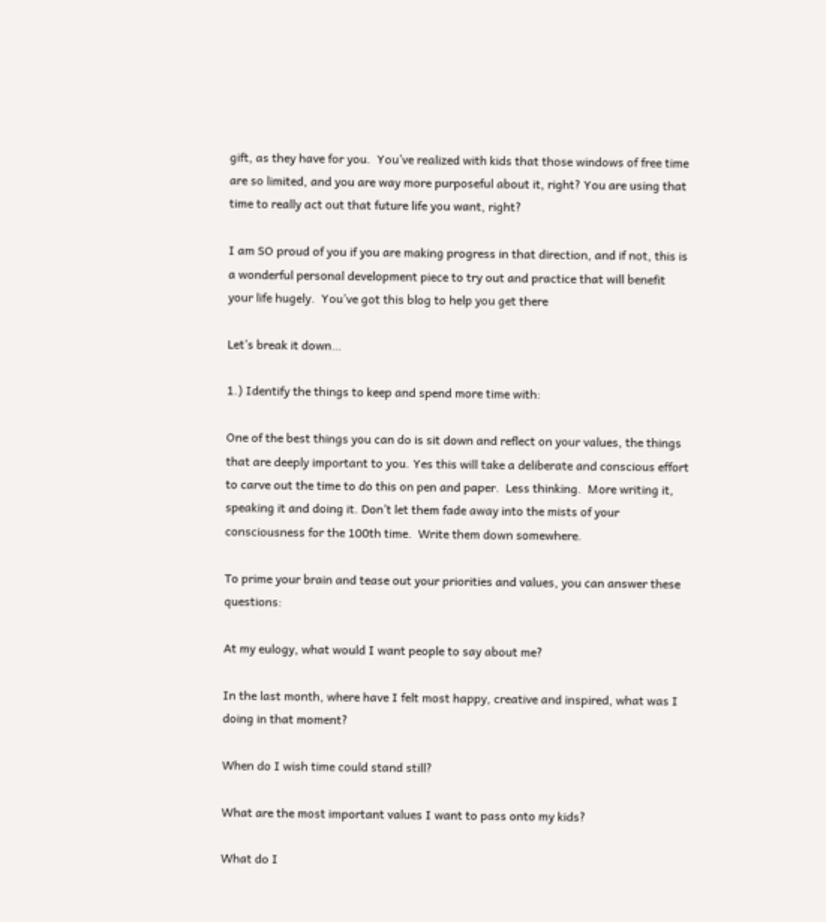gift, as they have for you.  You’ve realized with kids that those windows of free time are so limited, and you are way more purposeful about it, right? You are using that time to really act out that future life you want, right?

I am SO proud of you if you are making progress in that direction, and if not, this is a wonderful personal development piece to try out and practice that will benefit your life hugely.  You’ve got this blog to help you get there

Let’s break it down…

1.) Identify the things to keep and spend more time with:

One of the best things you can do is sit down and reflect on your values, the things that are deeply important to you. Yes this will take a deliberate and conscious effort to carve out the time to do this on pen and paper.  Less thinking.  More writing it, speaking it and doing it. Don’t let them fade away into the mists of your consciousness for the 100th time.  Write them down somewhere.

To prime your brain and tease out your priorities and values, you can answer these questions:

At my eulogy, what would I want people to say about me?

In the last month, where have I felt most happy, creative and inspired, what was I doing in that moment?

When do I wish time could stand still?

What are the most important values I want to pass onto my kids?

What do I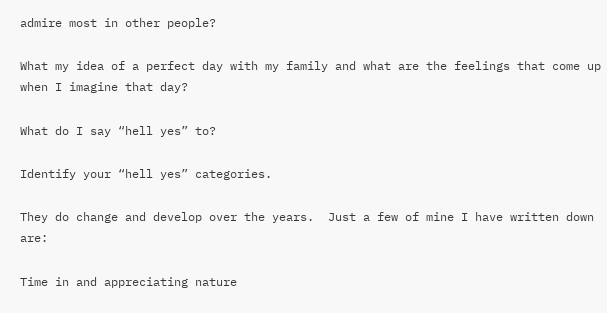admire most in other people?

What my idea of a perfect day with my family and what are the feelings that come up when I imagine that day?

What do I say “hell yes” to?

Identify your “hell yes” categories.

They do change and develop over the years.  Just a few of mine I have written down are:

Time in and appreciating nature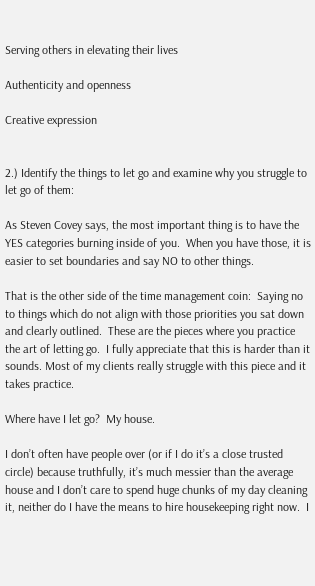Serving others in elevating their lives

Authenticity and openness

Creative expression


2.) Identify the things to let go and examine why you struggle to let go of them:

As Steven Covey says, the most important thing is to have the YES categories burning inside of you.  When you have those, it is easier to set boundaries and say NO to other things.

That is the other side of the time management coin:  Saying no to things which do not align with those priorities you sat down and clearly outlined.  These are the pieces where you practice the art of letting go.  I fully appreciate that this is harder than it sounds. Most of my clients really struggle with this piece and it takes practice.

Where have I let go?  My house.

I don’t often have people over (or if I do it’s a close trusted circle) because truthfully, it’s much messier than the average house and I don’t care to spend huge chunks of my day cleaning it, neither do I have the means to hire housekeeping right now.  I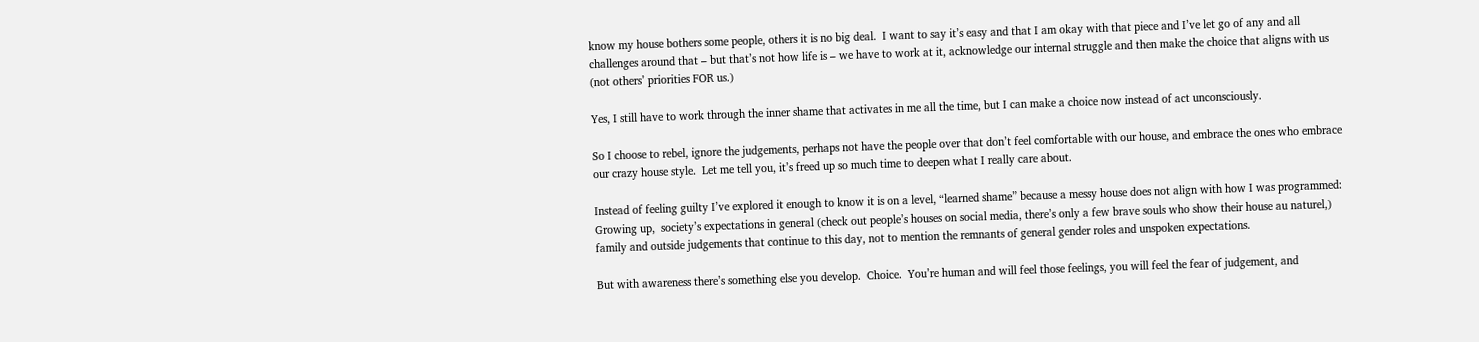know my house bothers some people, others it is no big deal.  I want to say it’s easy and that I am okay with that piece and I’ve let go of any and all challenges around that – but that’s not how life is – we have to work at it, acknowledge our internal struggle and then make the choice that aligns with us (not others’ priorities FOR us.)

Yes, I still have to work through the inner shame that activates in me all the time, but I can make a choice now instead of act unconsciously.

So I choose to rebel, ignore the judgements, perhaps not have the people over that don’t feel comfortable with our house, and embrace the ones who embrace our crazy house style.  Let me tell you, it’s freed up so much time to deepen what I really care about.

Instead of feeling guilty I’ve explored it enough to know it is on a level, “learned shame” because a messy house does not align with how I was programmed:  Growing up,  society’s expectations in general (check out people’s houses on social media, there’s only a few brave souls who show their house au naturel,) family and outside judgements that continue to this day, not to mention the remnants of general gender roles and unspoken expectations.

But with awareness there’s something else you develop.  Choice.  You’re human and will feel those feelings, you will feel the fear of judgement, and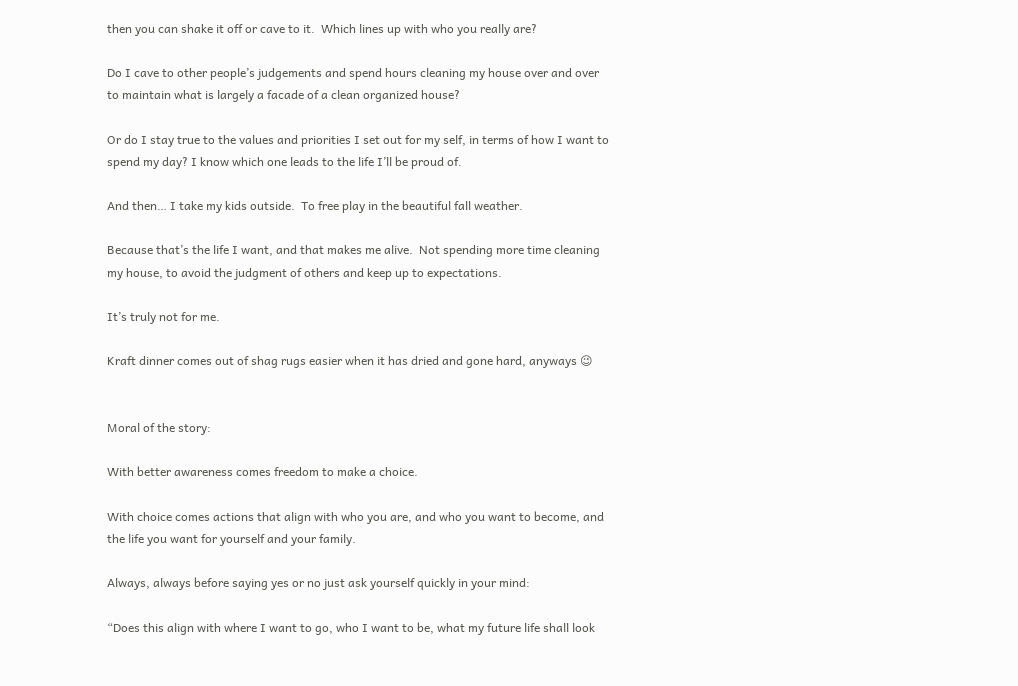then you can shake it off or cave to it.  Which lines up with who you really are?

Do I cave to other people’s judgements and spend hours cleaning my house over and over to maintain what is largely a facade of a clean organized house?

Or do I stay true to the values and priorities I set out for my self, in terms of how I want to spend my day? I know which one leads to the life I’ll be proud of.

And then… I take my kids outside.  To free play in the beautiful fall weather.

Because that’s the life I want, and that makes me alive.  Not spending more time cleaning my house, to avoid the judgment of others and keep up to expectations.

It’s truly not for me.

Kraft dinner comes out of shag rugs easier when it has dried and gone hard, anyways 😉


Moral of the story:

With better awareness comes freedom to make a choice.

With choice comes actions that align with who you are, and who you want to become, and the life you want for yourself and your family.

Always, always before saying yes or no just ask yourself quickly in your mind:

“Does this align with where I want to go, who I want to be, what my future life shall look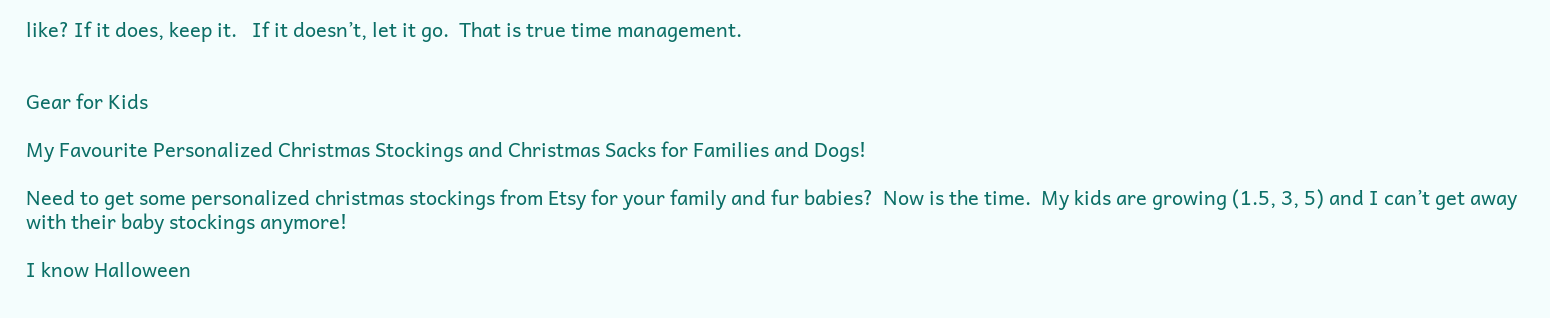like? If it does, keep it.   If it doesn’t, let it go.  That is true time management.


Gear for Kids

My Favourite Personalized Christmas Stockings and Christmas Sacks for Families and Dogs!

Need to get some personalized christmas stockings from Etsy for your family and fur babies?  Now is the time.  My kids are growing (1.5, 3, 5) and I can’t get away with their baby stockings anymore!

I know Halloween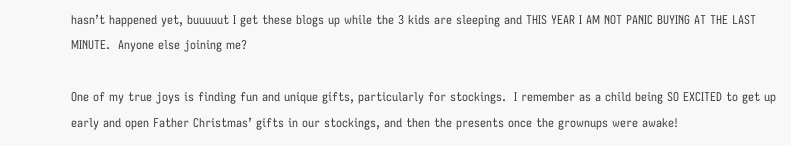hasn’t happened yet, buuuuut I get these blogs up while the 3 kids are sleeping and THIS YEAR I AM NOT PANIC BUYING AT THE LAST MINUTE.  Anyone else joining me?

One of my true joys is finding fun and unique gifts, particularly for stockings.  I remember as a child being SO EXCITED to get up early and open Father Christmas’ gifts in our stockings, and then the presents once the grownups were awake!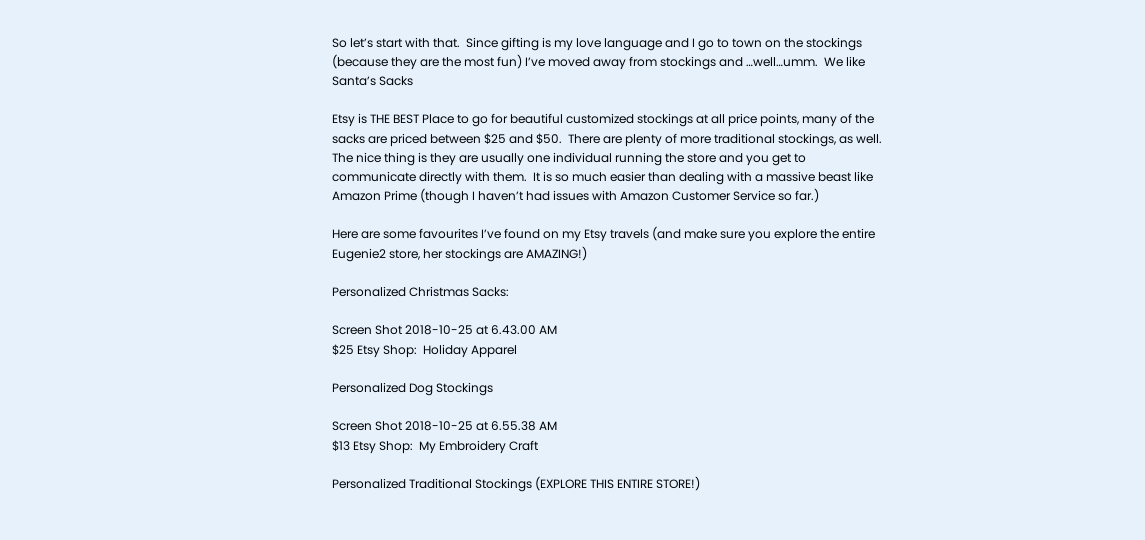So let’s start with that.  Since gifting is my love language and I go to town on the stockings (because they are the most fun) I’ve moved away from stockings and …well…umm.  We like Santa’s Sacks

Etsy is THE BEST Place to go for beautiful customized stockings at all price points, many of the sacks are priced between $25 and $50.  There are plenty of more traditional stockings, as well. The nice thing is they are usually one individual running the store and you get to communicate directly with them.  It is so much easier than dealing with a massive beast like Amazon Prime (though I haven’t had issues with Amazon Customer Service so far.)

Here are some favourites I’ve found on my Etsy travels (and make sure you explore the entire Eugenie2 store, her stockings are AMAZING!)

Personalized Christmas Sacks:

Screen Shot 2018-10-25 at 6.43.00 AM
$25 Etsy Shop:  Holiday Apparel

Personalized Dog Stockings

Screen Shot 2018-10-25 at 6.55.38 AM
$13 Etsy Shop:  My Embroidery Craft

Personalized Traditional Stockings (EXPLORE THIS ENTIRE STORE!)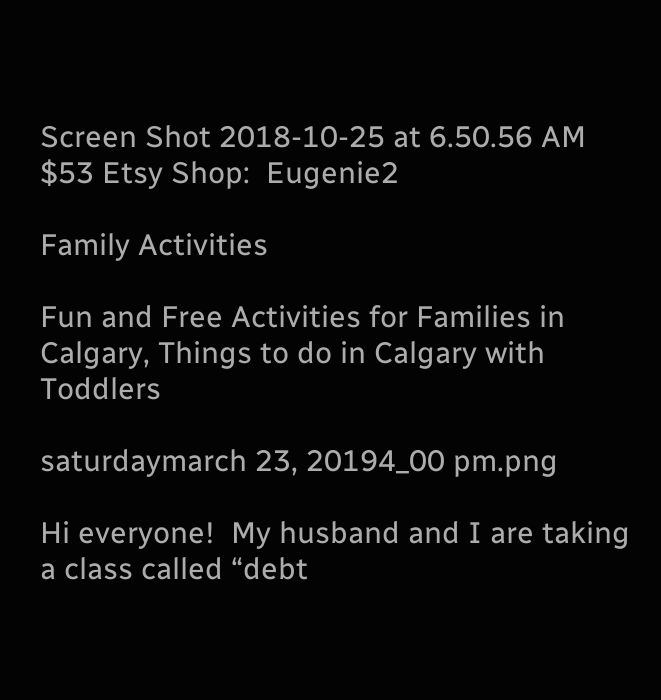Screen Shot 2018-10-25 at 6.50.56 AM
$53 Etsy Shop:  Eugenie2

Family Activities

Fun and Free Activities for Families in Calgary, Things to do in Calgary with Toddlers

saturdaymarch 23, 20194_00 pm.png

Hi everyone!  My husband and I are taking a class called “debt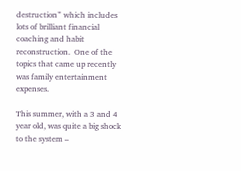destruction” which includes lots of brilliant financial coaching and habit reconstruction.  One of the topics that came up recently was family entertainment expenses.

This summer, with a 3 and 4 year old, was quite a big shock to the system –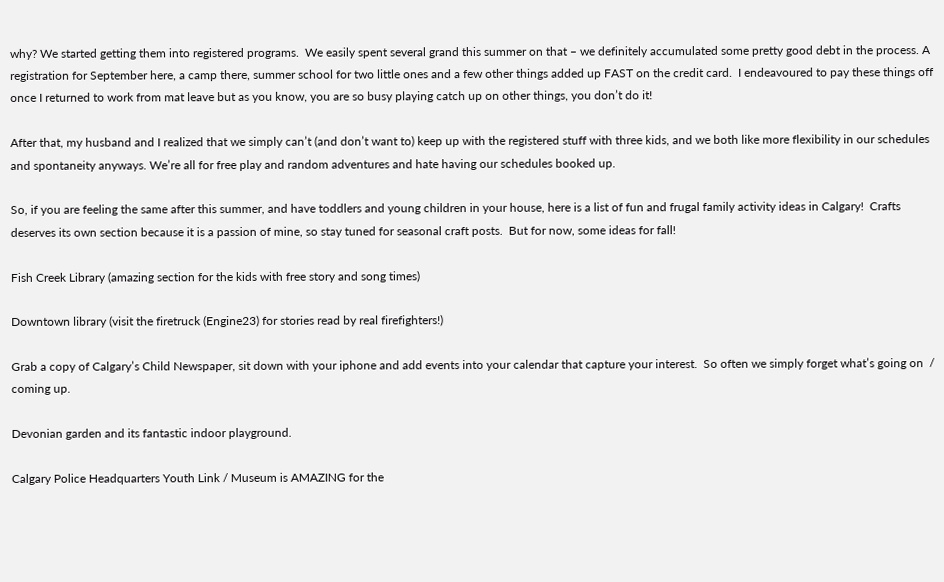why? We started getting them into registered programs.  We easily spent several grand this summer on that – we definitely accumulated some pretty good debt in the process. A  registration for September here, a camp there, summer school for two little ones and a few other things added up FAST on the credit card.  I endeavoured to pay these things off once I returned to work from mat leave but as you know, you are so busy playing catch up on other things, you don’t do it!

After that, my husband and I realized that we simply can’t (and don’t want to) keep up with the registered stuff with three kids, and we both like more flexibility in our schedules and spontaneity anyways. We’re all for free play and random adventures and hate having our schedules booked up.

So, if you are feeling the same after this summer, and have toddlers and young children in your house, here is a list of fun and frugal family activity ideas in Calgary!  Crafts deserves its own section because it is a passion of mine, so stay tuned for seasonal craft posts.  But for now, some ideas for fall!

Fish Creek Library (amazing section for the kids with free story and song times)

Downtown library (visit the firetruck (Engine23) for stories read by real firefighters!)

Grab a copy of Calgary’s Child Newspaper, sit down with your iphone and add events into your calendar that capture your interest.  So often we simply forget what’s going on  / coming up.

Devonian garden and its fantastic indoor playground.

Calgary Police Headquarters Youth Link / Museum is AMAZING for the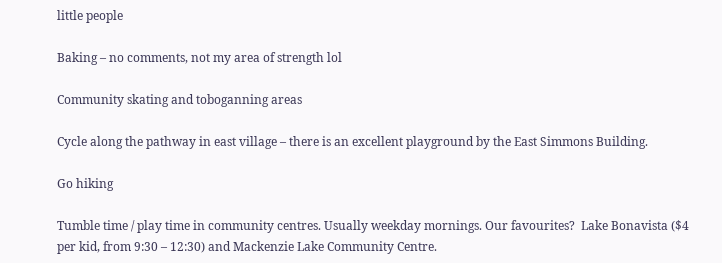little people

Baking – no comments, not my area of strength lol

Community skating and toboganning areas

Cycle along the pathway in east village – there is an excellent playground by the East Simmons Building.

Go hiking

Tumble time / play time in community centres. Usually weekday mornings. Our favourites?  Lake Bonavista ($4 per kid, from 9:30 – 12:30) and Mackenzie Lake Community Centre.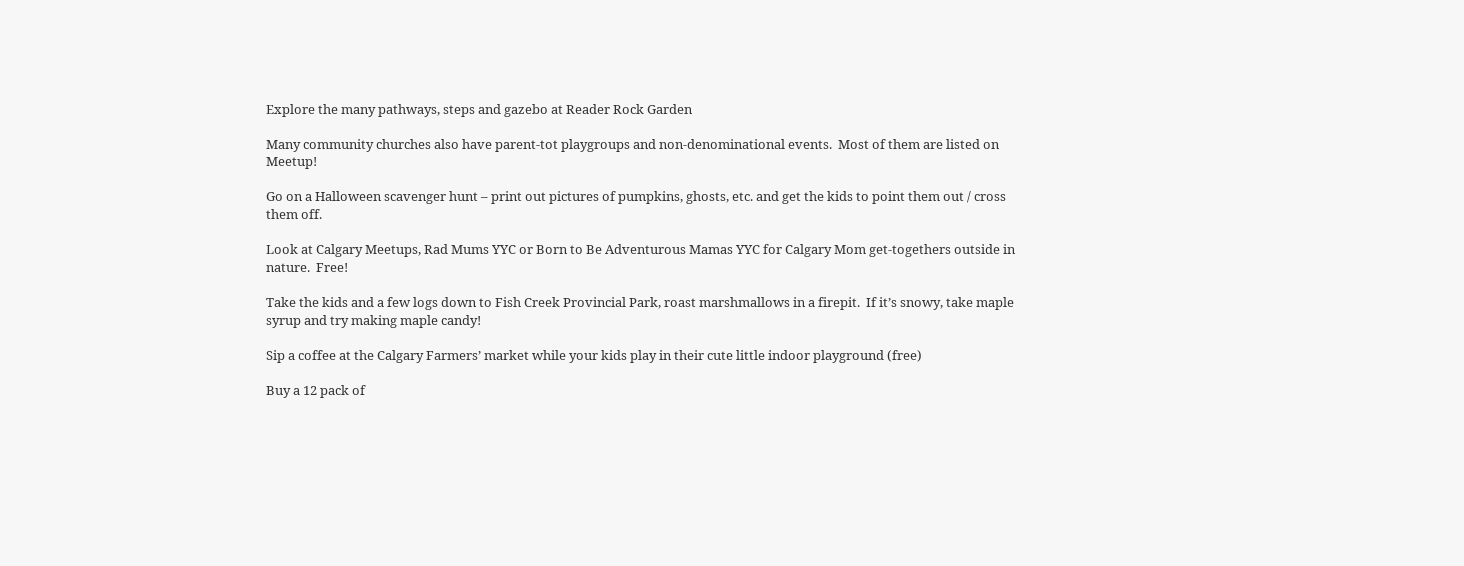Explore the many pathways, steps and gazebo at Reader Rock Garden

Many community churches also have parent-tot playgroups and non-denominational events.  Most of them are listed on Meetup!

Go on a Halloween scavenger hunt – print out pictures of pumpkins, ghosts, etc. and get the kids to point them out / cross them off.

Look at Calgary Meetups, Rad Mums YYC or Born to Be Adventurous Mamas YYC for Calgary Mom get-togethers outside in nature.  Free!

Take the kids and a few logs down to Fish Creek Provincial Park, roast marshmallows in a firepit.  If it’s snowy, take maple syrup and try making maple candy!

Sip a coffee at the Calgary Farmers’ market while your kids play in their cute little indoor playground (free)

Buy a 12 pack of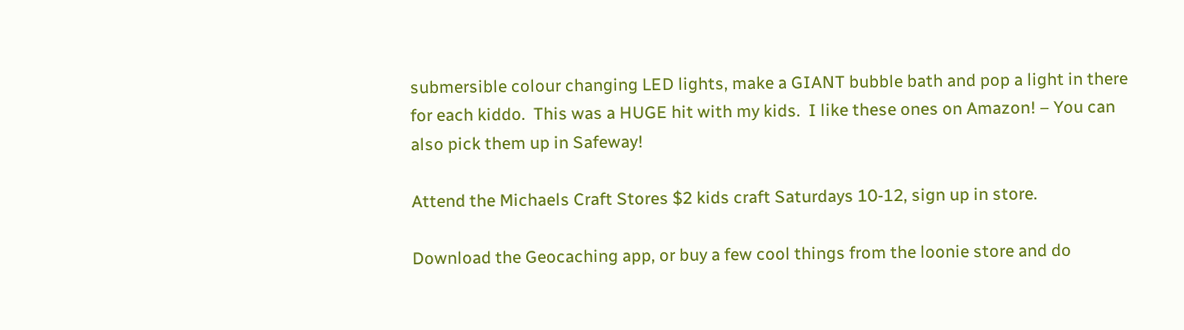submersible colour changing LED lights, make a GIANT bubble bath and pop a light in there for each kiddo.  This was a HUGE hit with my kids.  I like these ones on Amazon! – You can also pick them up in Safeway!

Attend the Michaels Craft Stores $2 kids craft Saturdays 10-12, sign up in store.

Download the Geocaching app, or buy a few cool things from the loonie store and do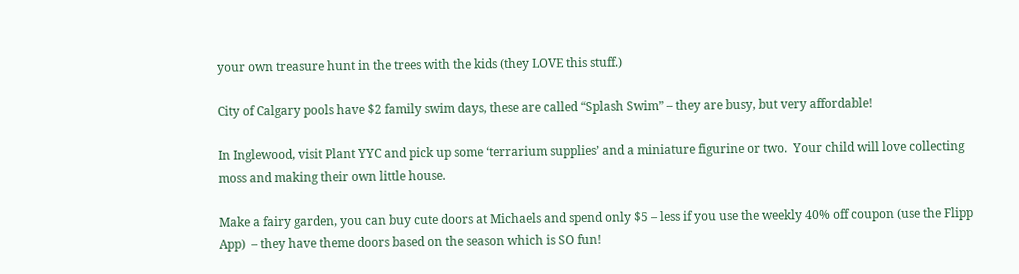your own treasure hunt in the trees with the kids (they LOVE this stuff.)

City of Calgary pools have $2 family swim days, these are called “Splash Swim” – they are busy, but very affordable!

In Inglewood, visit Plant YYC and pick up some ‘terrarium supplies’ and a miniature figurine or two.  Your child will love collecting moss and making their own little house.

Make a fairy garden, you can buy cute doors at Michaels and spend only $5 – less if you use the weekly 40% off coupon (use the Flipp App)  – they have theme doors based on the season which is SO fun!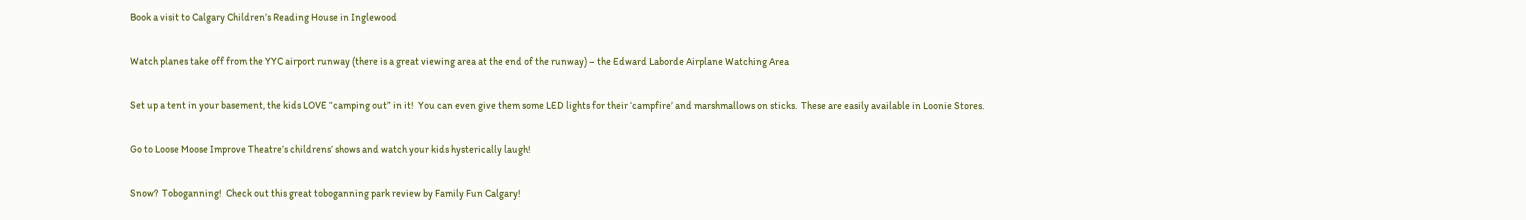Book a visit to Calgary Children’s Reading House in Inglewood

Watch planes take off from the YYC airport runway (there is a great viewing area at the end of the runway) – the Edward Laborde Airplane Watching Area

Set up a tent in your basement, the kids LOVE “camping out” in it!  You can even give them some LED lights for their ‘campfire’ and marshmallows on sticks.  These are easily available in Loonie Stores.

Go to Loose Moose Improve Theatre’s childrens’ shows and watch your kids hysterically laugh!

Snow?  Toboganning!  Check out this great toboganning park review by Family Fun Calgary!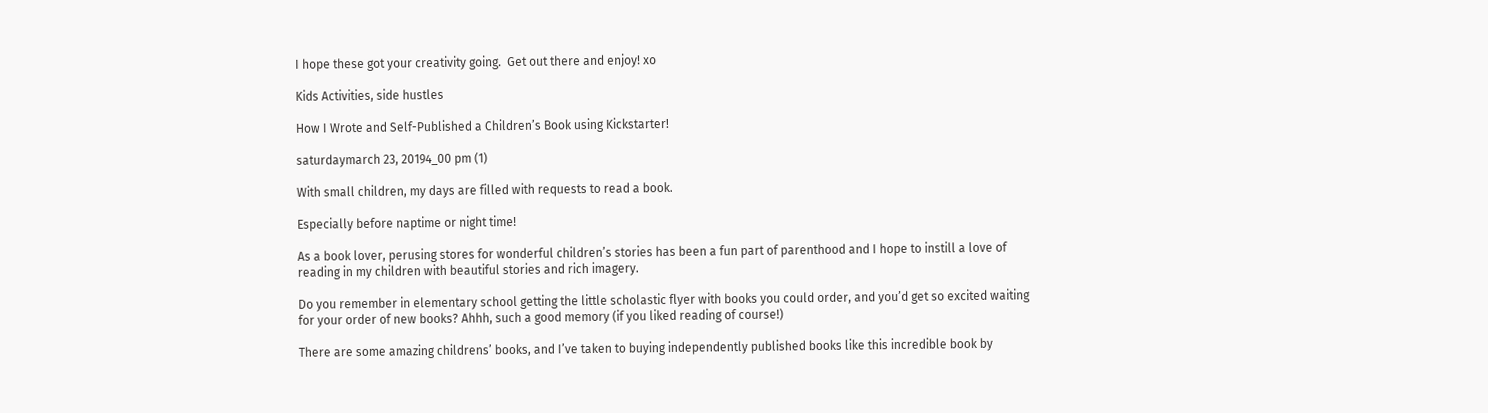I hope these got your creativity going.  Get out there and enjoy! xo

Kids Activities, side hustles

How I Wrote and Self-Published a Children’s Book using Kickstarter!

saturdaymarch 23, 20194_00 pm (1)

With small children, my days are filled with requests to read a book.

Especially before naptime or night time!

As a book lover, perusing stores for wonderful children’s stories has been a fun part of parenthood and I hope to instill a love of reading in my children with beautiful stories and rich imagery.

Do you remember in elementary school getting the little scholastic flyer with books you could order, and you’d get so excited waiting for your order of new books? Ahhh, such a good memory (if you liked reading of course!)

There are some amazing childrens’ books, and I’ve taken to buying independently published books like this incredible book by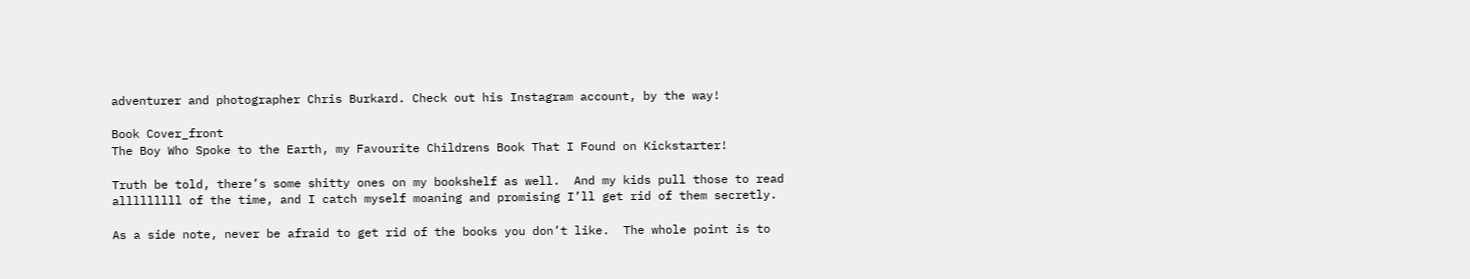adventurer and photographer Chris Burkard. Check out his Instagram account, by the way!

Book Cover_front
The Boy Who Spoke to the Earth, my Favourite Childrens Book That I Found on Kickstarter!

Truth be told, there’s some shitty ones on my bookshelf as well.  And my kids pull those to read alllllllll of the time, and I catch myself moaning and promising I’ll get rid of them secretly.

As a side note, never be afraid to get rid of the books you don’t like.  The whole point is to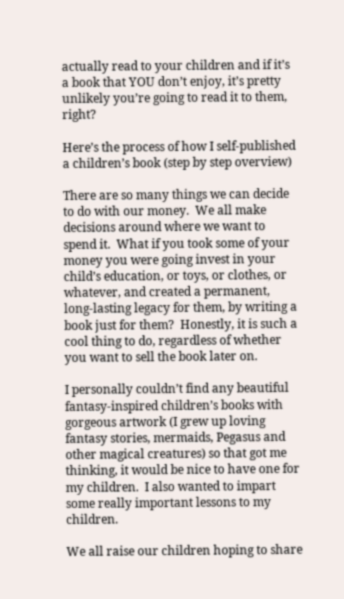actually read to your children and if it’s a book that YOU don’t enjoy, it’s pretty unlikely you’re going to read it to them, right?

Here’s the process of how I self-published a children’s book (step by step overview)

There are so many things we can decide to do with our money.  We all make decisions around where we want to spend it.  What if you took some of your money you were going invest in your child’s education, or toys, or clothes, or whatever, and created a permanent, long-lasting legacy for them, by writing a book just for them?  Honestly, it is such a cool thing to do, regardless of whether you want to sell the book later on.

I personally couldn’t find any beautiful fantasy-inspired children’s books with gorgeous artwork (I grew up loving fantasy stories, mermaids, Pegasus and other magical creatures) so that got me thinking, it would be nice to have one for my children.  I also wanted to impart some really important lessons to my children.

We all raise our children hoping to share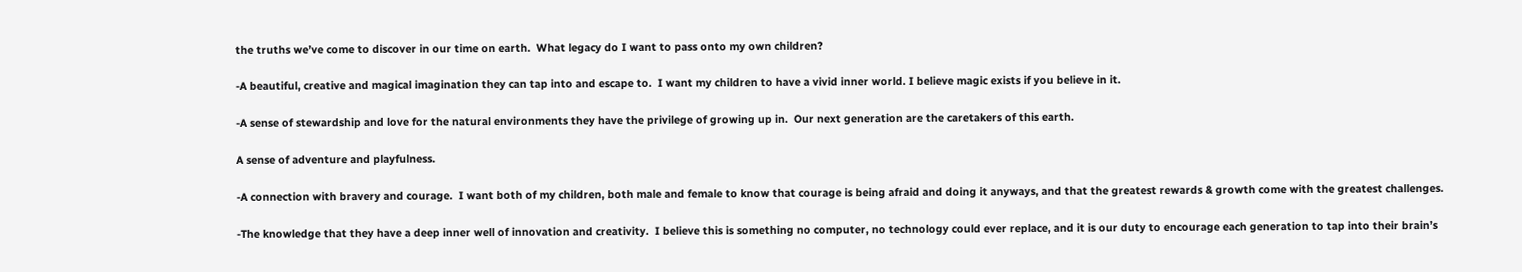the truths we’ve come to discover in our time on earth.  What legacy do I want to pass onto my own children?

-A beautiful, creative and magical imagination they can tap into and escape to.  I want my children to have a vivid inner world. I believe magic exists if you believe in it.

-A sense of stewardship and love for the natural environments they have the privilege of growing up in.  Our next generation are the caretakers of this earth.

A sense of adventure and playfulness.

-A connection with bravery and courage.  I want both of my children, both male and female to know that courage is being afraid and doing it anyways, and that the greatest rewards & growth come with the greatest challenges.

-The knowledge that they have a deep inner well of innovation and creativity.  I believe this is something no computer, no technology could ever replace, and it is our duty to encourage each generation to tap into their brain’s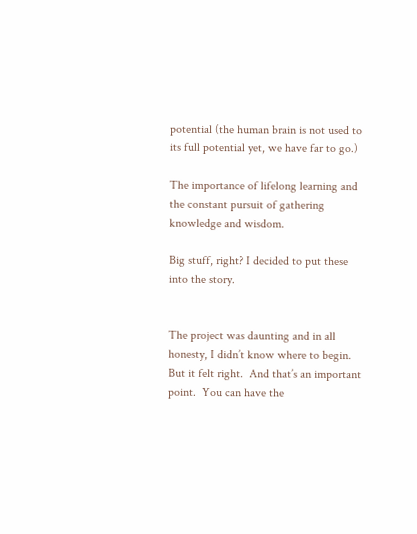potential (the human brain is not used to its full potential yet, we have far to go.)

The importance of lifelong learning and the constant pursuit of gathering knowledge and wisdom.

Big stuff, right? I decided to put these into the story.


The project was daunting and in all honesty, I didn’t know where to begin. But it felt right.  And that’s an important point.  You can have the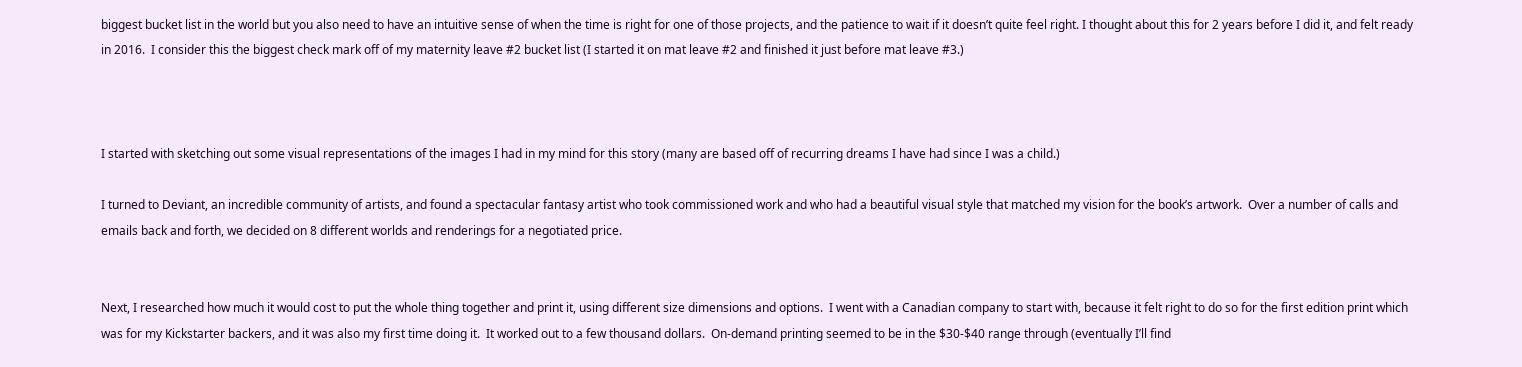biggest bucket list in the world but you also need to have an intuitive sense of when the time is right for one of those projects, and the patience to wait if it doesn’t quite feel right. I thought about this for 2 years before I did it, and felt ready in 2016.  I consider this the biggest check mark off of my maternity leave #2 bucket list (I started it on mat leave #2 and finished it just before mat leave #3.)



I started with sketching out some visual representations of the images I had in my mind for this story (many are based off of recurring dreams I have had since I was a child.)

I turned to Deviant, an incredible community of artists, and found a spectacular fantasy artist who took commissioned work and who had a beautiful visual style that matched my vision for the book’s artwork.  Over a number of calls and emails back and forth, we decided on 8 different worlds and renderings for a negotiated price.


Next, I researched how much it would cost to put the whole thing together and print it, using different size dimensions and options.  I went with a Canadian company to start with, because it felt right to do so for the first edition print which was for my Kickstarter backers, and it was also my first time doing it.  It worked out to a few thousand dollars.  On-demand printing seemed to be in the $30-$40 range through (eventually I’ll find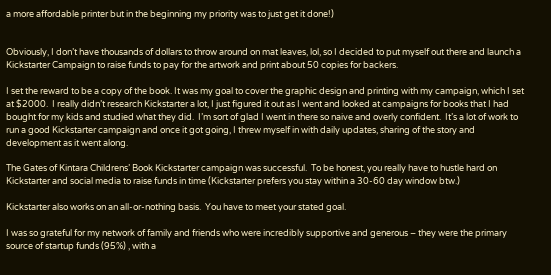a more affordable printer but in the beginning my priority was to just get it done!)


Obviously, I don’t have thousands of dollars to throw around on mat leaves, lol, so I decided to put myself out there and launch a Kickstarter Campaign to raise funds to pay for the artwork and print about 50 copies for backers.

I set the reward to be a copy of the book. It was my goal to cover the graphic design and printing with my campaign, which I set at $2000.  I really didn’t research Kickstarter a lot, I just figured it out as I went and looked at campaigns for books that I had bought for my kids and studied what they did.  I’m sort of glad I went in there so naive and overly confident.  It’s a lot of work to run a good Kickstarter campaign and once it got going, I threw myself in with daily updates, sharing of the story and development as it went along.

The Gates of Kintara Childrens’ Book Kickstarter campaign was successful.  To be honest, you really have to hustle hard on Kickstarter and social media to raise funds in time (Kickstarter prefers you stay within a 30-60 day window btw.)

Kickstarter also works on an all-or-nothing basis.  You have to meet your stated goal.

I was so grateful for my network of family and friends who were incredibly supportive and generous – they were the primary source of startup funds (95%) , with a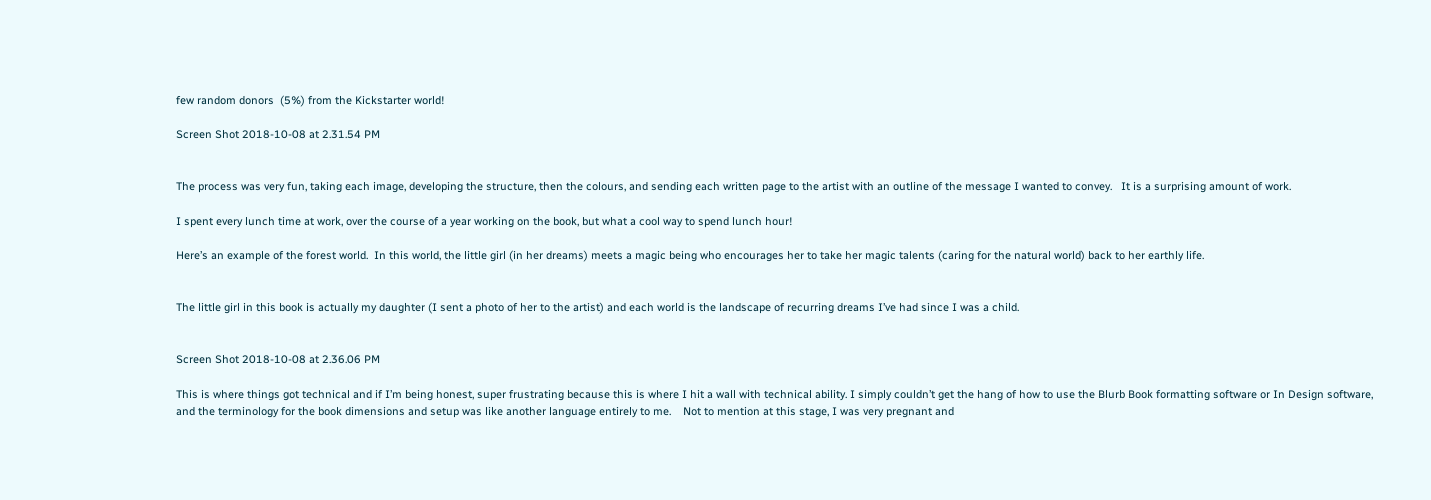few random donors  (5%) from the Kickstarter world!

Screen Shot 2018-10-08 at 2.31.54 PM


The process was very fun, taking each image, developing the structure, then the colours, and sending each written page to the artist with an outline of the message I wanted to convey.   It is a surprising amount of work.

I spent every lunch time at work, over the course of a year working on the book, but what a cool way to spend lunch hour!

Here’s an example of the forest world.  In this world, the little girl (in her dreams) meets a magic being who encourages her to take her magic talents (caring for the natural world) back to her earthly life.


The little girl in this book is actually my daughter (I sent a photo of her to the artist) and each world is the landscape of recurring dreams I’ve had since I was a child.


Screen Shot 2018-10-08 at 2.36.06 PM

This is where things got technical and if I’m being honest, super frustrating because this is where I hit a wall with technical ability. I simply couldn’t get the hang of how to use the Blurb Book formatting software or In Design software, and the terminology for the book dimensions and setup was like another language entirely to me.    Not to mention at this stage, I was very pregnant and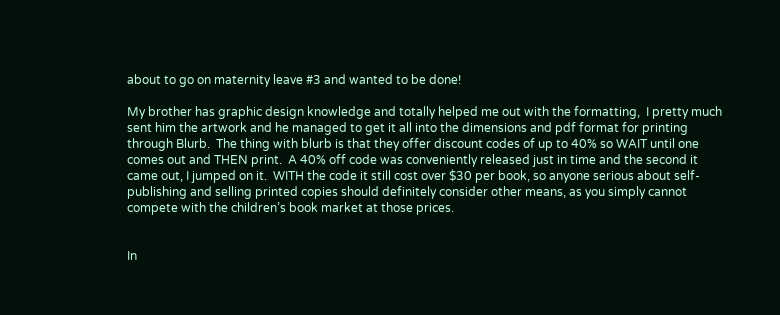about to go on maternity leave #3 and wanted to be done!

My brother has graphic design knowledge and totally helped me out with the formatting,  I pretty much sent him the artwork and he managed to get it all into the dimensions and pdf format for printing through Blurb.  The thing with blurb is that they offer discount codes of up to 40% so WAIT until one comes out and THEN print.  A 40% off code was conveniently released just in time and the second it came out, I jumped on it.  WITH the code it still cost over $30 per book, so anyone serious about self-publishing and selling printed copies should definitely consider other means, as you simply cannot compete with the children’s book market at those prices.


In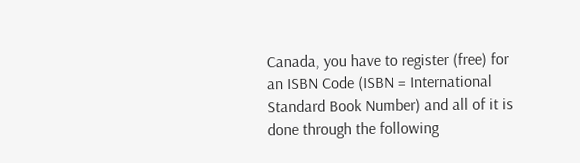Canada, you have to register (free) for an ISBN Code (ISBN = International Standard Book Number) and all of it is done through the following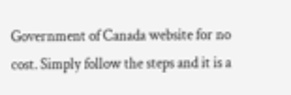Government of Canada website for no cost. Simply follow the steps and it is a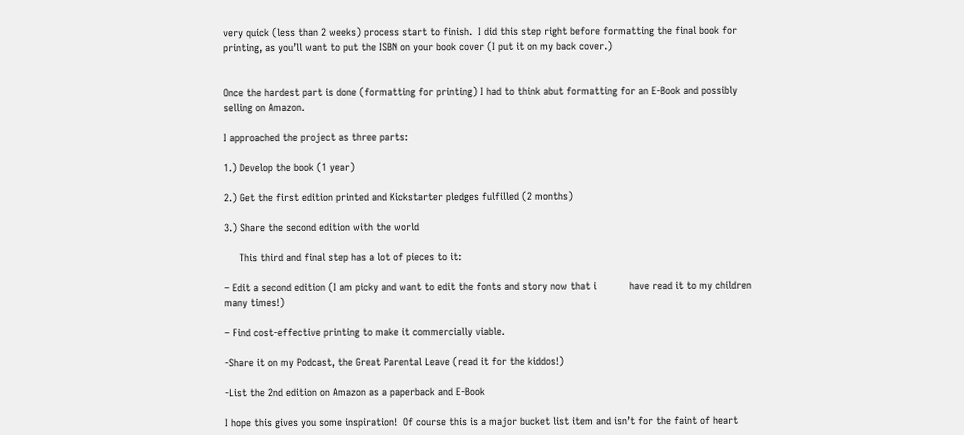very quick (less than 2 weeks) process start to finish.  I did this step right before formatting the final book for printing, as you’ll want to put the ISBN on your book cover (I put it on my back cover.)


Once the hardest part is done (formatting for printing) I had to think abut formatting for an E-Book and possibly selling on Amazon.

I approached the project as three parts:

1.) Develop the book (1 year)

2.) Get the first edition printed and Kickstarter pledges fulfilled (2 months)

3.) Share the second edition with the world

     This third and final step has a lot of pieces to it:

– Edit a second edition (I am picky and want to edit the fonts and story now that i           have read it to my children many times!)

– Find cost-effective printing to make it commercially viable.

-Share it on my Podcast, the Great Parental Leave (read it for the kiddos!)

-List the 2nd edition on Amazon as a paperback and E-Book

I hope this gives you some inspiration!  Of course this is a major bucket list item and isn’t for the faint of heart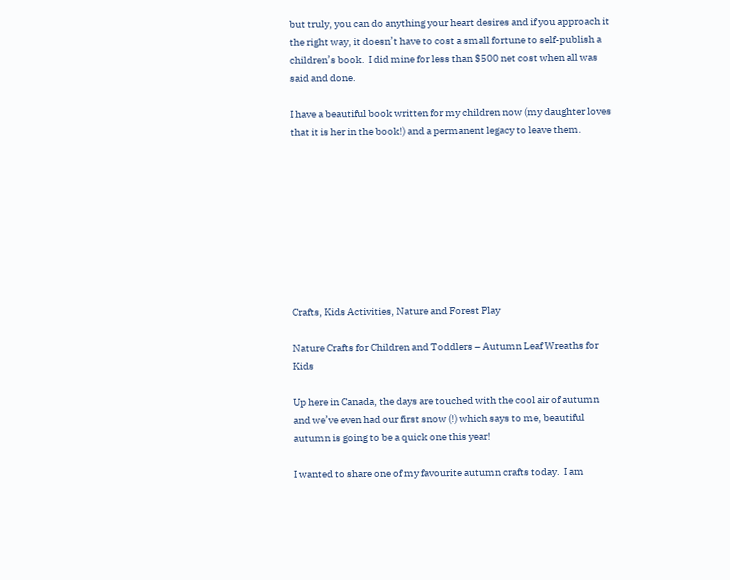but truly, you can do anything your heart desires and if you approach it the right way, it doesn’t have to cost a small fortune to self-publish a children’s book.  I did mine for less than $500 net cost when all was said and done.

I have a beautiful book written for my children now (my daughter loves that it is her in the book!) and a permanent legacy to leave them.









Crafts, Kids Activities, Nature and Forest Play

Nature Crafts for Children and Toddlers – Autumn Leaf Wreaths for Kids

Up here in Canada, the days are touched with the cool air of autumn and we’ve even had our first snow (!) which says to me, beautiful autumn is going to be a quick one this year!

I wanted to share one of my favourite autumn crafts today.  I am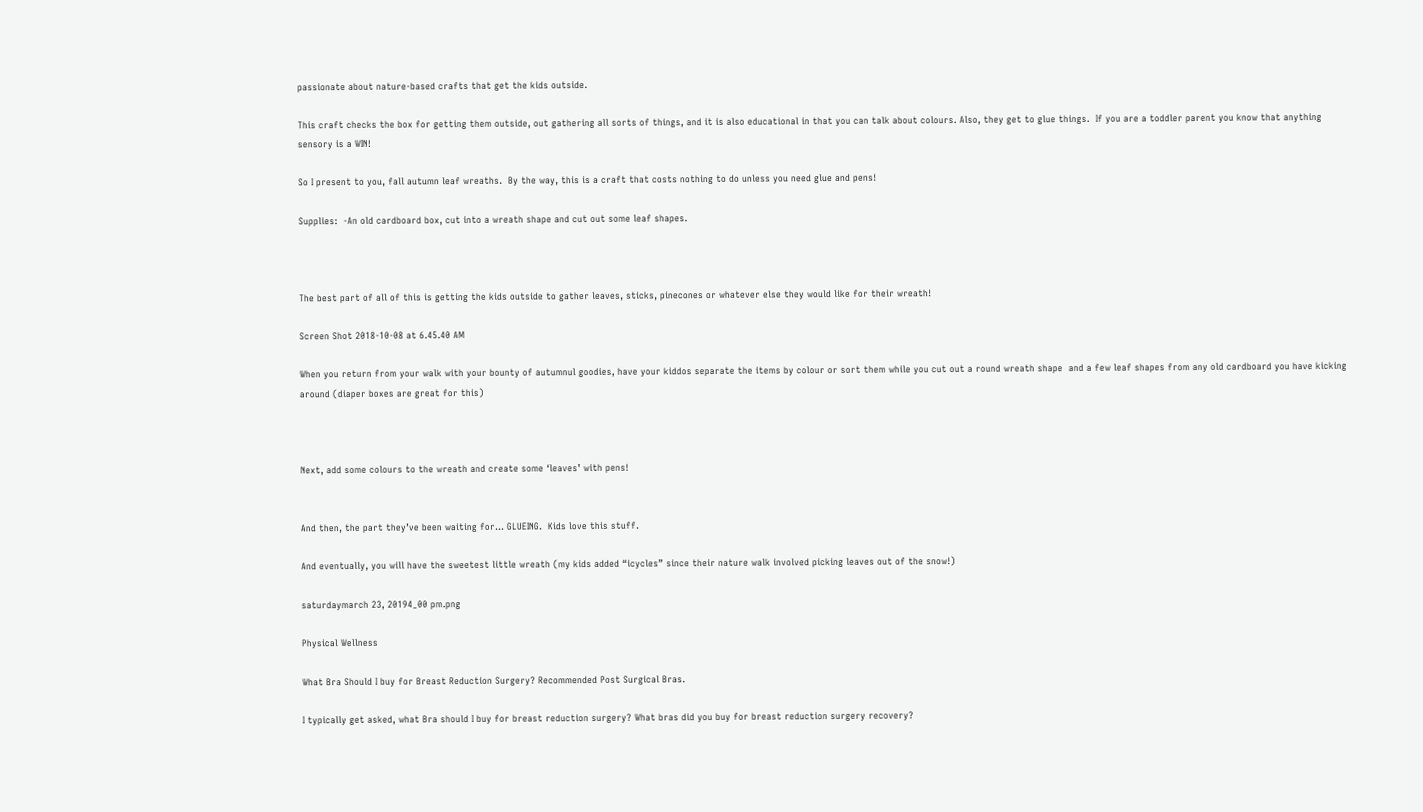passionate about nature-based crafts that get the kids outside.

This craft checks the box for getting them outside, out gathering all sorts of things, and it is also educational in that you can talk about colours. Also, they get to glue things.  If you are a toddler parent you know that anything sensory is a WIN!

So I present to you, fall autumn leaf wreaths.  By the way, this is a craft that costs nothing to do unless you need glue and pens!

Supplies:  -An old cardboard box, cut into a wreath shape and cut out some leaf shapes.



The best part of all of this is getting the kids outside to gather leaves, sticks, pinecones or whatever else they would like for their wreath!

Screen Shot 2018-10-08 at 6.45.40 AM

When you return from your walk with your bounty of autumnul goodies, have your kiddos separate the items by colour or sort them while you cut out a round wreath shape  and a few leaf shapes from any old cardboard you have kicking around (diaper boxes are great for this)



Next, add some colours to the wreath and create some ‘leaves’ with pens!


And then, the part they’ve been waiting for… GLUEING.  Kids love this stuff.

And eventually, you will have the sweetest little wreath (my kids added “icycles” since their nature walk involved picking leaves out of the snow!)

saturdaymarch 23, 20194_00 pm.png

Physical Wellness

What Bra Should I buy for Breast Reduction Surgery? Recommended Post Surgical Bras.

I typically get asked, what Bra should I buy for breast reduction surgery? What bras did you buy for breast reduction surgery recovery?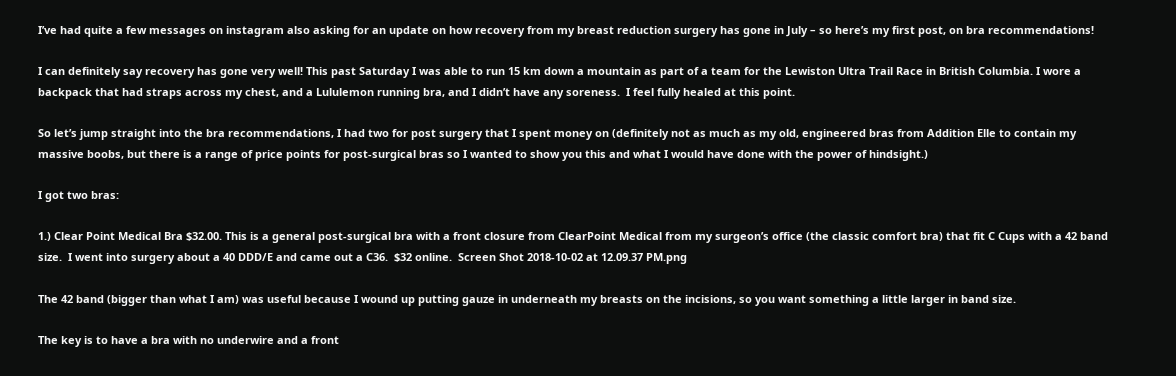I’ve had quite a few messages on instagram also asking for an update on how recovery from my breast reduction surgery has gone in July – so here’s my first post, on bra recommendations!

I can definitely say recovery has gone very well! This past Saturday I was able to run 15 km down a mountain as part of a team for the Lewiston Ultra Trail Race in British Columbia. I wore a backpack that had straps across my chest, and a Lululemon running bra, and I didn’t have any soreness.  I feel fully healed at this point.

So let’s jump straight into the bra recommendations, I had two for post surgery that I spent money on (definitely not as much as my old, engineered bras from Addition Elle to contain my massive boobs, but there is a range of price points for post-surgical bras so I wanted to show you this and what I would have done with the power of hindsight.)

I got two bras:

1.) Clear Point Medical Bra $32.00. This is a general post-surgical bra with a front closure from ClearPoint Medical from my surgeon’s office (the classic comfort bra) that fit C Cups with a 42 band size.  I went into surgery about a 40 DDD/E and came out a C36.  $32 online.  Screen Shot 2018-10-02 at 12.09.37 PM.png

The 42 band (bigger than what I am) was useful because I wound up putting gauze in underneath my breasts on the incisions, so you want something a little larger in band size.

The key is to have a bra with no underwire and a front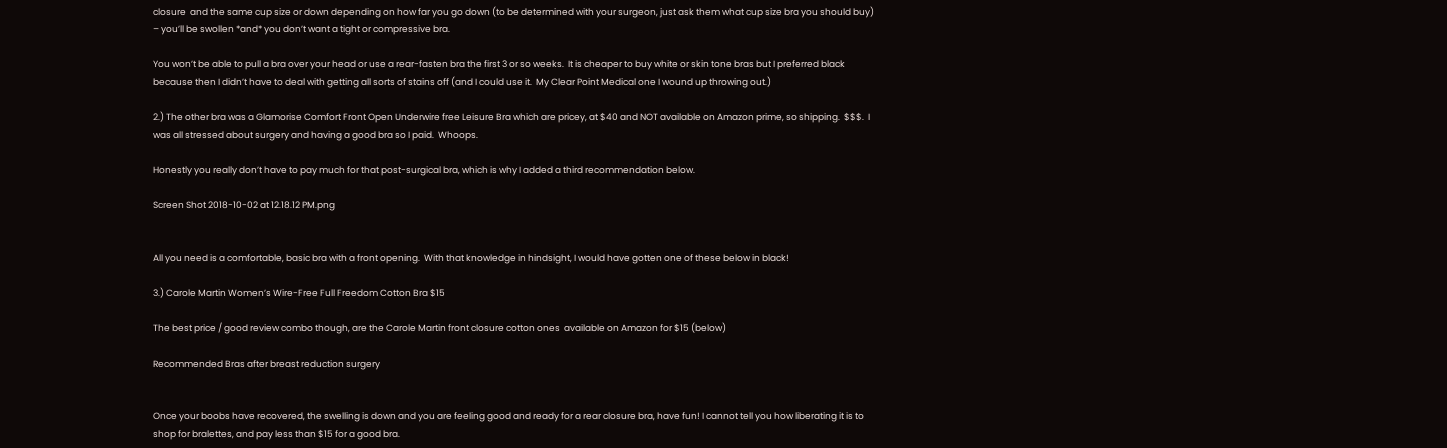closure  and the same cup size or down depending on how far you go down (to be determined with your surgeon, just ask them what cup size bra you should buy) – you’ll be swollen *and* you don’t want a tight or compressive bra.

You won’t be able to pull a bra over your head or use a rear-fasten bra the first 3 or so weeks.  It is cheaper to buy white or skin tone bras but I preferred black because then I didn’t have to deal with getting all sorts of stains off (and I could use it.  My Clear Point Medical one I wound up throwing out.)

2.) The other bra was a Glamorise Comfort Front Open Underwire free Leisure Bra which are pricey, at $40 and NOT available on Amazon prime, so shipping.  $$$.  I was all stressed about surgery and having a good bra so I paid.  Whoops.

Honestly you really don’t have to pay much for that post-surgical bra, which is why I added a third recommendation below.

Screen Shot 2018-10-02 at 12.18.12 PM.png


All you need is a comfortable, basic bra with a front opening.  With that knowledge in hindsight, I would have gotten one of these below in black!

3.) Carole Martin Women’s Wire-Free Full Freedom Cotton Bra $15

The best price / good review combo though, are the Carole Martin front closure cotton ones  available on Amazon for $15 (below)

Recommended Bras after breast reduction surgery


Once your boobs have recovered, the swelling is down and you are feeling good and ready for a rear closure bra, have fun! I cannot tell you how liberating it is to shop for bralettes, and pay less than $15 for a good bra.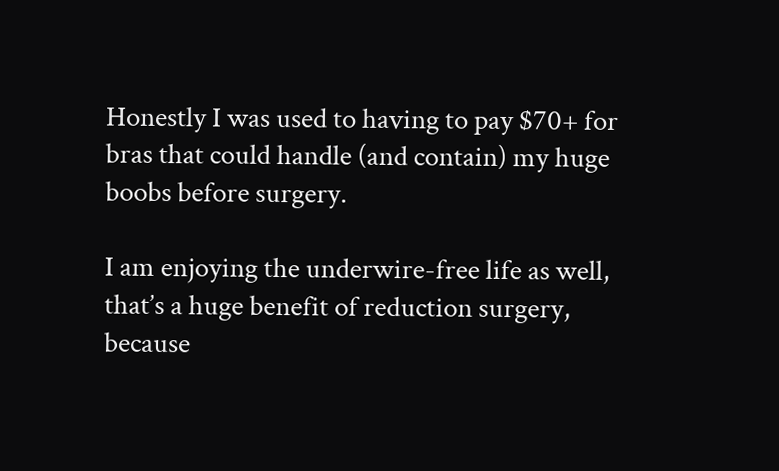Honestly I was used to having to pay $70+ for bras that could handle (and contain) my huge boobs before surgery.

I am enjoying the underwire-free life as well, that’s a huge benefit of reduction surgery, because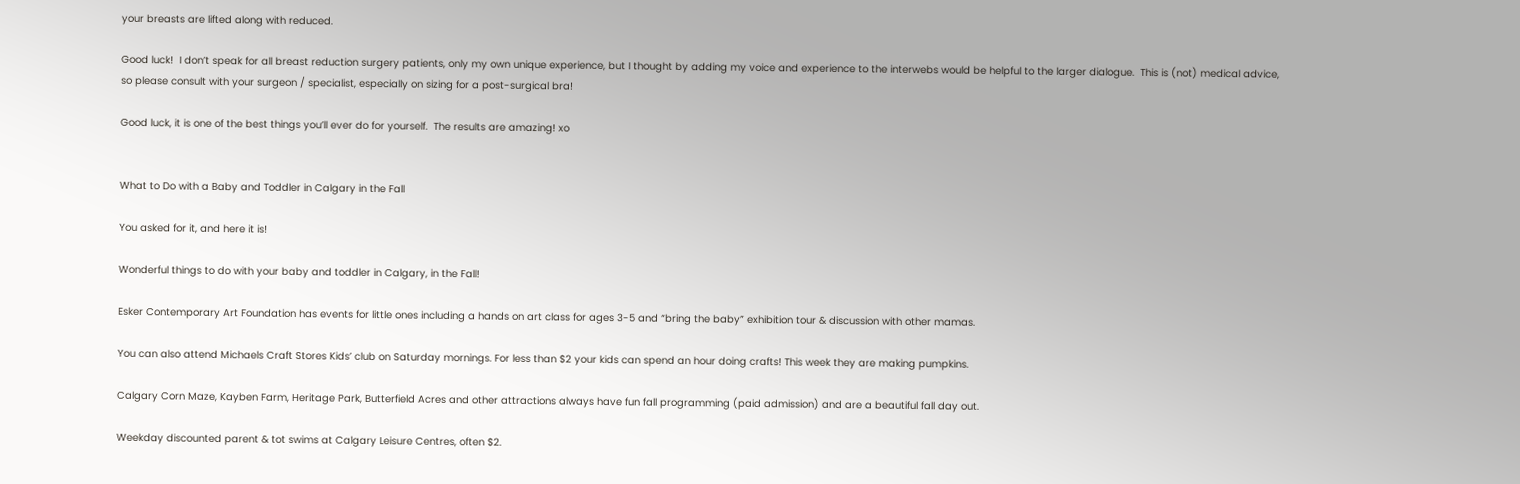your breasts are lifted along with reduced.

Good luck!  I don’t speak for all breast reduction surgery patients, only my own unique experience, but I thought by adding my voice and experience to the interwebs would be helpful to the larger dialogue.  This is (not) medical advice, so please consult with your surgeon / specialist, especially on sizing for a post-surgical bra!

Good luck, it is one of the best things you’ll ever do for yourself.  The results are amazing! xo


What to Do with a Baby and Toddler in Calgary in the Fall

You asked for it, and here it is!

Wonderful things to do with your baby and toddler in Calgary, in the Fall!

Esker Contemporary Art Foundation has events for little ones including a hands on art class for ages 3-5 and “bring the baby” exhibition tour & discussion with other mamas.

You can also attend Michaels Craft Stores Kids’ club on Saturday mornings. For less than $2 your kids can spend an hour doing crafts! This week they are making pumpkins.

Calgary Corn Maze, Kayben Farm, Heritage Park, Butterfield Acres and other attractions always have fun fall programming (paid admission) and are a beautiful fall day out.

Weekday discounted parent & tot swims at Calgary Leisure Centres, often $2.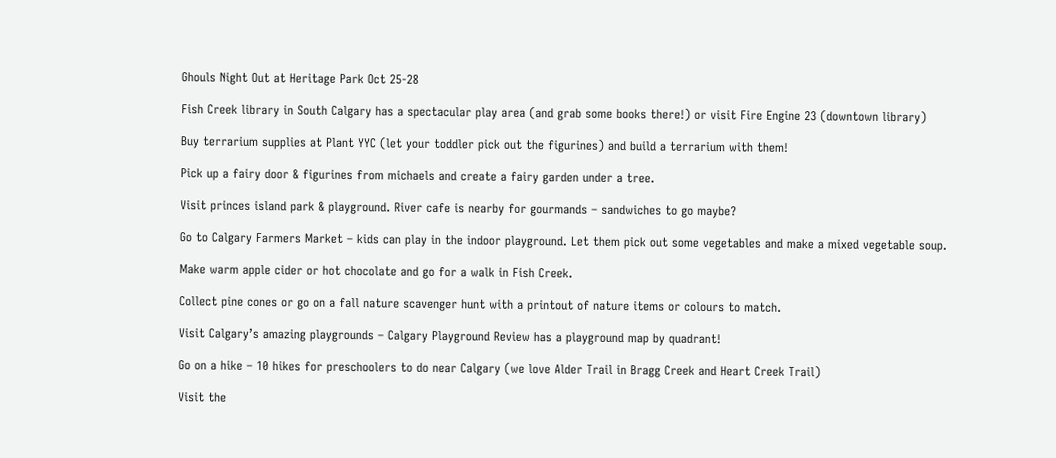Ghouls Night Out at Heritage Park Oct 25-28

Fish Creek library in South Calgary has a spectacular play area (and grab some books there!) or visit Fire Engine 23 (downtown library)

Buy terrarium supplies at Plant YYC (let your toddler pick out the figurines) and build a terrarium with them!

Pick up a fairy door & figurines from michaels and create a fairy garden under a tree.

Visit princes island park & playground. River cafe is nearby for gourmands – sandwiches to go maybe?

Go to Calgary Farmers Market – kids can play in the indoor playground. Let them pick out some vegetables and make a mixed vegetable soup.

Make warm apple cider or hot chocolate and go for a walk in Fish Creek.

Collect pine cones or go on a fall nature scavenger hunt with a printout of nature items or colours to match.

Visit Calgary’s amazing playgrounds – Calgary Playground Review has a playground map by quadrant!

Go on a hike – 10 hikes for preschoolers to do near Calgary (we love Alder Trail in Bragg Creek and Heart Creek Trail)

Visit the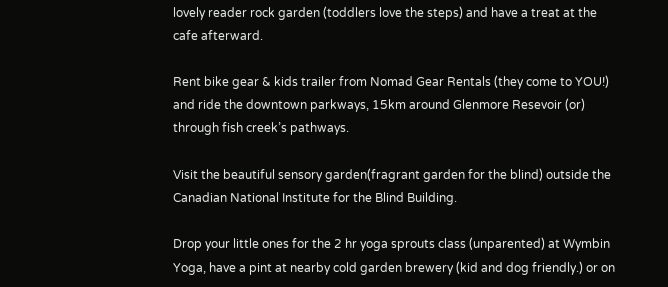lovely reader rock garden (toddlers love the steps) and have a treat at the cafe afterward.

Rent bike gear & kids trailer from Nomad Gear Rentals (they come to YOU!) and ride the downtown parkways, 15km around Glenmore Resevoir (or) through fish creek’s pathways.

Visit the beautiful sensory garden(fragrant garden for the blind) outside the Canadian National Institute for the Blind Building.

Drop your little ones for the 2 hr yoga sprouts class (unparented) at Wymbin Yoga, have a pint at nearby cold garden brewery (kid and dog friendly.) or on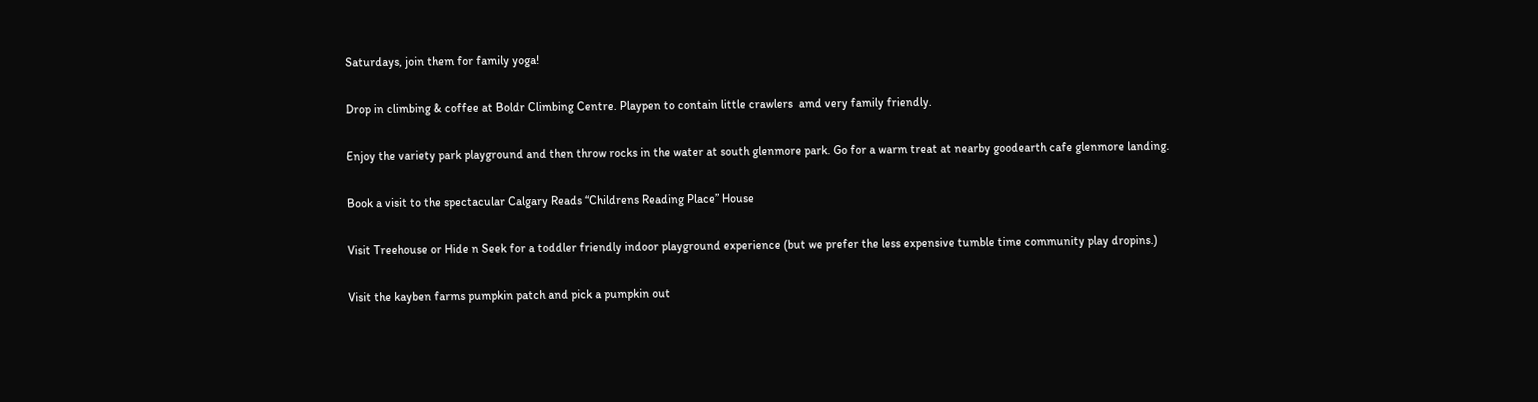Saturdays, join them for family yoga!

Drop in climbing & coffee at Boldr Climbing Centre. Playpen to contain little crawlers  amd very family friendly.

Enjoy the variety park playground and then throw rocks in the water at south glenmore park. Go for a warm treat at nearby goodearth cafe glenmore landing.

Book a visit to the spectacular Calgary Reads “Childrens Reading Place” House

Visit Treehouse or Hide n Seek for a toddler friendly indoor playground experience (but we prefer the less expensive tumble time community play dropins.)

Visit the kayben farms pumpkin patch and pick a pumpkin out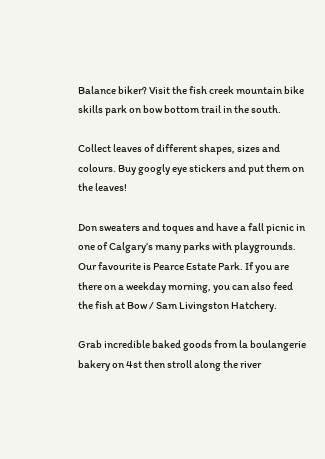Balance biker? Visit the fish creek mountain bike skills park on bow bottom trail in the south.

Collect leaves of different shapes, sizes and colours. Buy googly eye stickers and put them on the leaves!

Don sweaters and toques and have a fall picnic in one of Calgary’s many parks with playgrounds. Our favourite is Pearce Estate Park. If you are there on a weekday morning, you can also feed the fish at Bow / Sam Livingston Hatchery.

Grab incredible baked goods from la boulangerie bakery on 4st then stroll along the river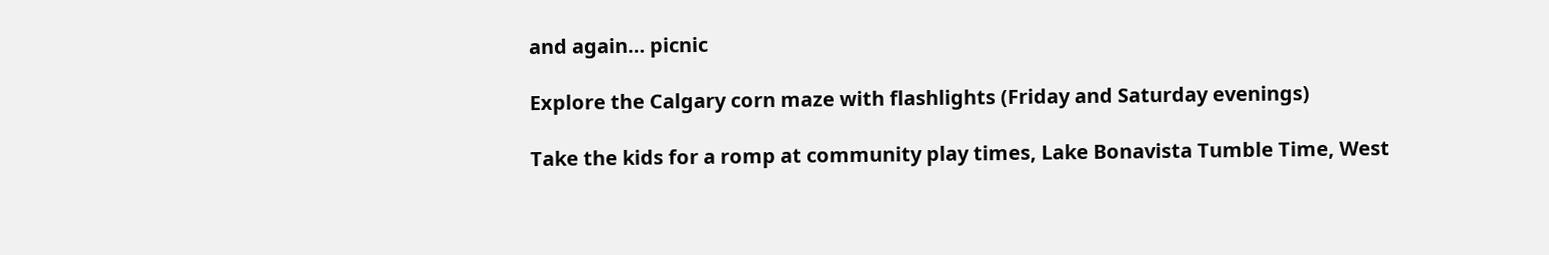and again… picnic

Explore the Calgary corn maze with flashlights (Friday and Saturday evenings)

Take the kids for a romp at community play times, Lake Bonavista Tumble Time, West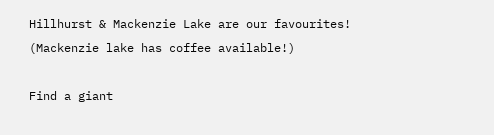Hillhurst & Mackenzie Lake are our favourites! (Mackenzie lake has coffee available!)

Find a giant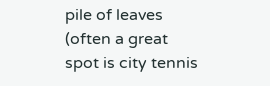pile of leaves (often a great spot is city tennis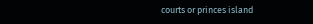courts or princes island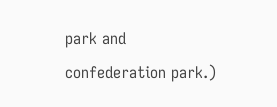park and confederation park.)